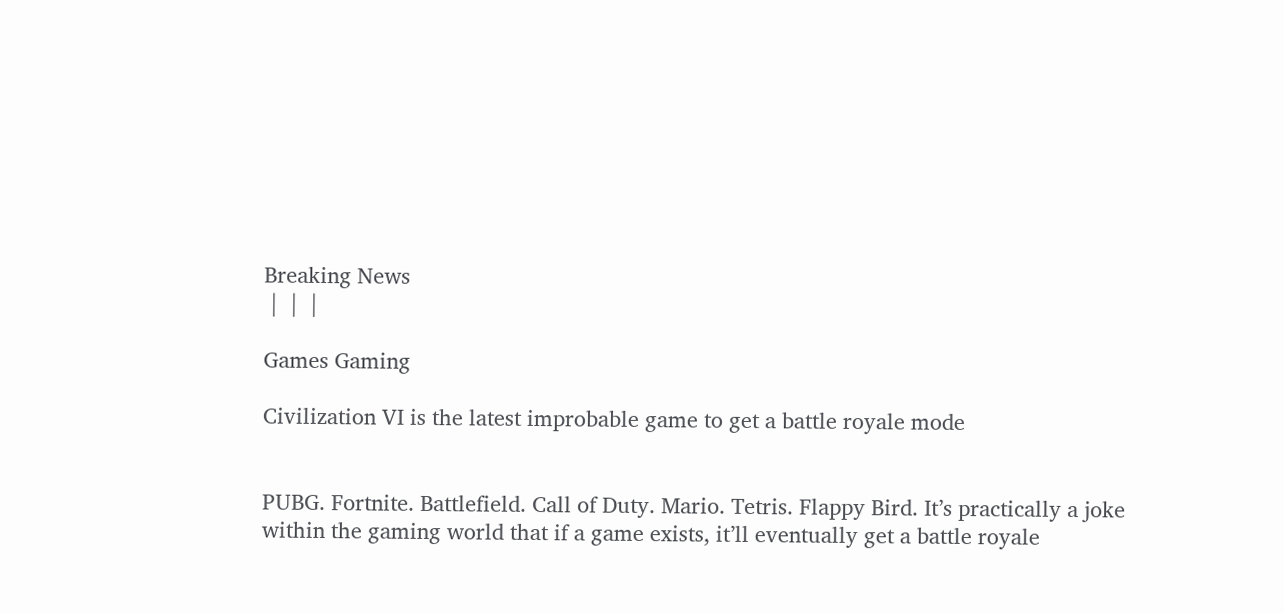Breaking News
 |  |  |

Games Gaming

Civilization VI is the latest improbable game to get a battle royale mode


PUBG. Fortnite. Battlefield. Call of Duty. Mario. Tetris. Flappy Bird. It’s practically a joke within the gaming world that if a game exists, it’ll eventually get a battle royale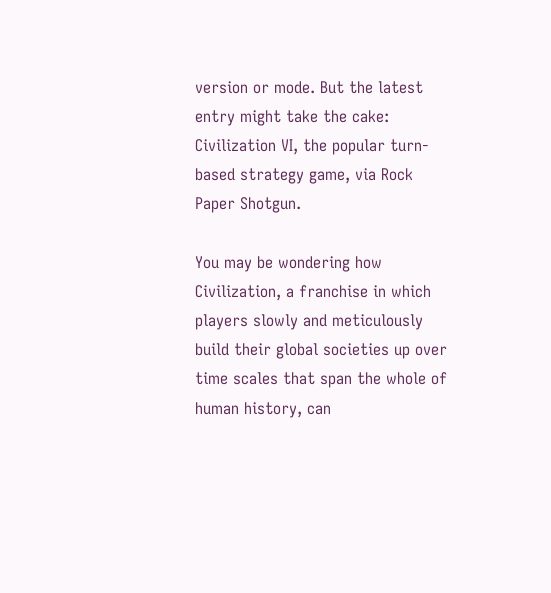version or mode. But the latest entry might take the cake: Civilization VI, the popular turn-based strategy game, via Rock Paper Shotgun.

You may be wondering how Civilization, a franchise in which players slowly and meticulously build their global societies up over time scales that span the whole of human history, can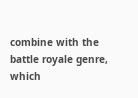combine with the battle royale genre, which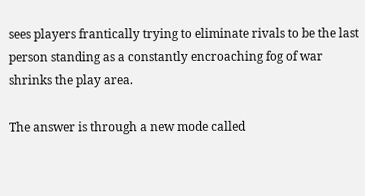sees players frantically trying to eliminate rivals to be the last person standing as a constantly encroaching fog of war shrinks the play area.

The answer is through a new mode called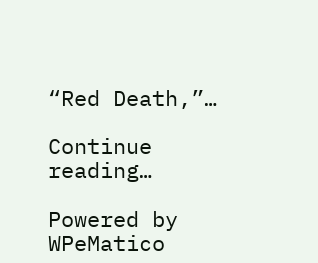“Red Death,”…

Continue reading…

Powered by WPeMatico